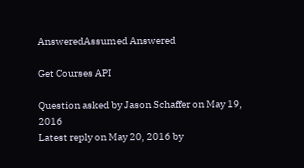AnsweredAssumed Answered

Get Courses API

Question asked by Jason Schaffer on May 19, 2016
Latest reply on May 20, 2016 by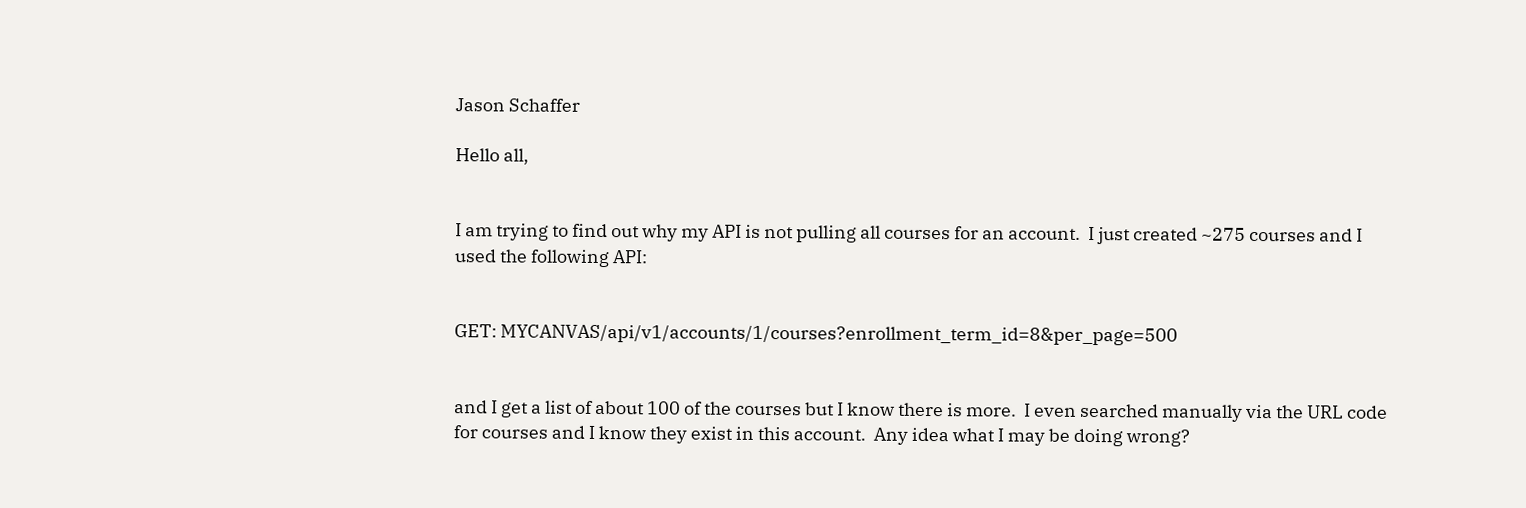Jason Schaffer

Hello all,


I am trying to find out why my API is not pulling all courses for an account.  I just created ~275 courses and I used the following API:


GET: MYCANVAS/api/v1/accounts/1/courses?enrollment_term_id=8&per_page=500


and I get a list of about 100 of the courses but I know there is more.  I even searched manually via the URL code for courses and I know they exist in this account.  Any idea what I may be doing wrong?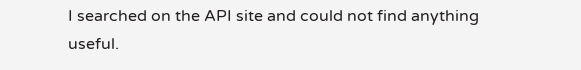I searched on the API site and could not find anything useful.